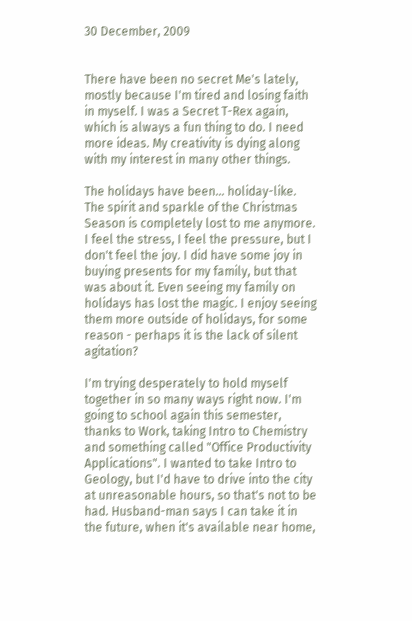30 December, 2009


There have been no secret Me's lately, mostly because I'm tired and losing faith in myself. I was a Secret T-Rex again, which is always a fun thing to do. I need more ideas. My creativity is dying along with my interest in many other things.

The holidays have been... holiday-like.
The spirit and sparkle of the Christmas Season is completely lost to me anymore. I feel the stress, I feel the pressure, but I don't feel the joy. I did have some joy in buying presents for my family, but that was about it. Even seeing my family on holidays has lost the magic. I enjoy seeing them more outside of holidays, for some reason - perhaps it is the lack of silent agitation?

I'm trying desperately to hold myself together in so many ways right now. I'm going to school again this semester, thanks to Work, taking Intro to Chemistry and something called "Office Productivity Applications". I wanted to take Intro to Geology, but I'd have to drive into the city at unreasonable hours, so that's not to be had. Husband-man says I can take it in the future, when it's available near home,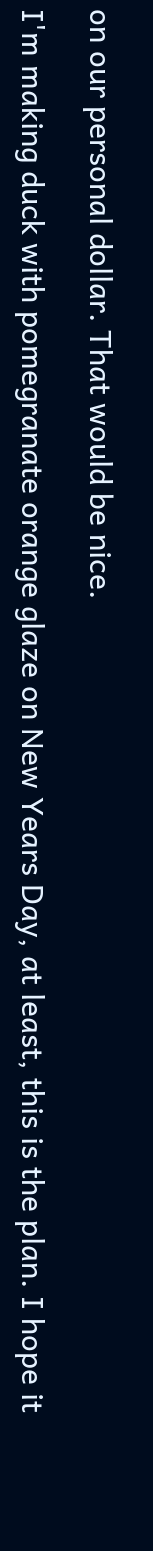on our personal dollar. That would be nice.

I'm making duck with pomegranate orange glaze on New Years Day, at least, this is the plan. I hope it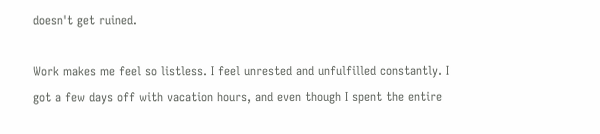doesn't get ruined.

Work makes me feel so listless. I feel unrested and unfulfilled constantly. I got a few days off with vacation hours, and even though I spent the entire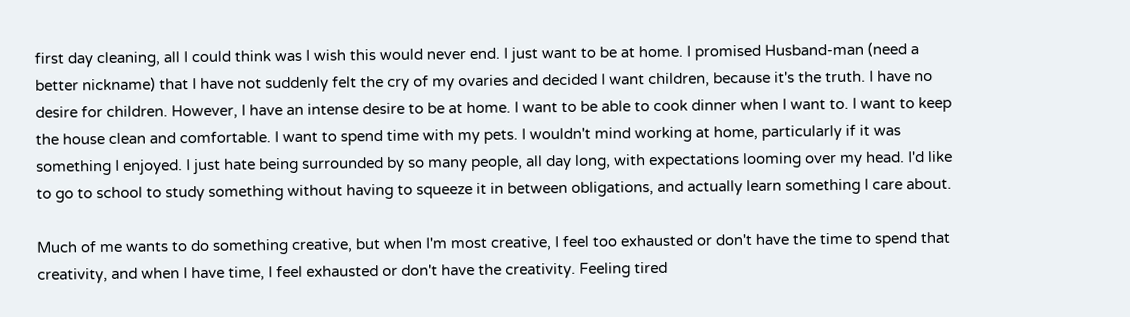first day cleaning, all I could think was I wish this would never end. I just want to be at home. I promised Husband-man (need a better nickname) that I have not suddenly felt the cry of my ovaries and decided I want children, because it's the truth. I have no desire for children. However, I have an intense desire to be at home. I want to be able to cook dinner when I want to. I want to keep the house clean and comfortable. I want to spend time with my pets. I wouldn't mind working at home, particularly if it was something I enjoyed. I just hate being surrounded by so many people, all day long, with expectations looming over my head. I'd like to go to school to study something without having to squeeze it in between obligations, and actually learn something I care about.

Much of me wants to do something creative, but when I'm most creative, I feel too exhausted or don't have the time to spend that creativity, and when I have time, I feel exhausted or don't have the creativity. Feeling tired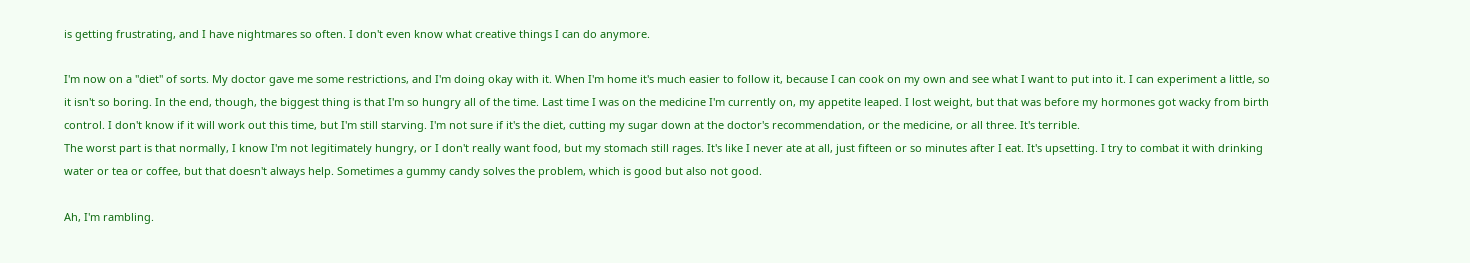is getting frustrating, and I have nightmares so often. I don't even know what creative things I can do anymore.

I'm now on a "diet" of sorts. My doctor gave me some restrictions, and I'm doing okay with it. When I'm home it's much easier to follow it, because I can cook on my own and see what I want to put into it. I can experiment a little, so it isn't so boring. In the end, though, the biggest thing is that I'm so hungry all of the time. Last time I was on the medicine I'm currently on, my appetite leaped. I lost weight, but that was before my hormones got wacky from birth control. I don't know if it will work out this time, but I'm still starving. I'm not sure if it's the diet, cutting my sugar down at the doctor's recommendation, or the medicine, or all three. It's terrible.
The worst part is that normally, I know I'm not legitimately hungry, or I don't really want food, but my stomach still rages. It's like I never ate at all, just fifteen or so minutes after I eat. It's upsetting. I try to combat it with drinking water or tea or coffee, but that doesn't always help. Sometimes a gummy candy solves the problem, which is good but also not good.

Ah, I'm rambling.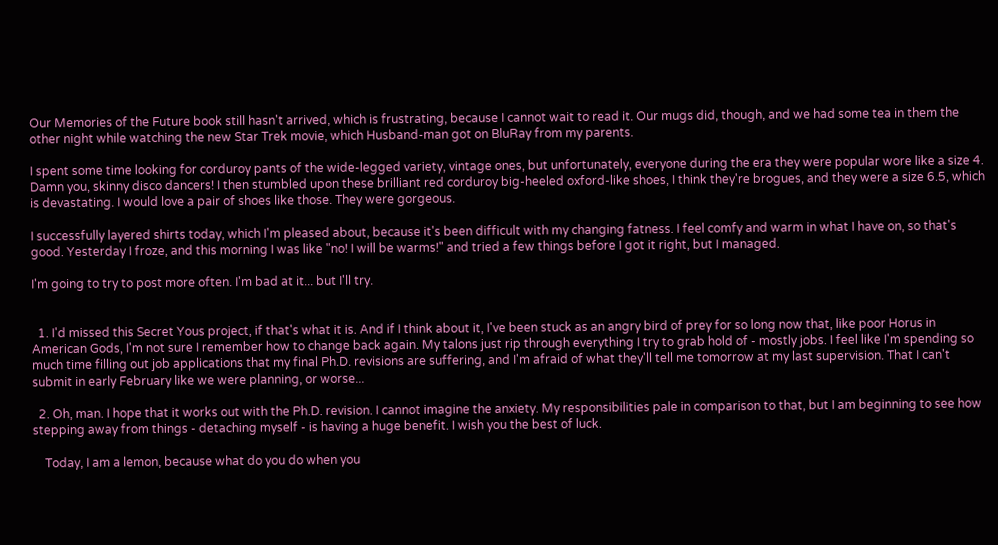Our Memories of the Future book still hasn't arrived, which is frustrating, because I cannot wait to read it. Our mugs did, though, and we had some tea in them the other night while watching the new Star Trek movie, which Husband-man got on BluRay from my parents.

I spent some time looking for corduroy pants of the wide-legged variety, vintage ones, but unfortunately, everyone during the era they were popular wore like a size 4. Damn you, skinny disco dancers! I then stumbled upon these brilliant red corduroy big-heeled oxford-like shoes, I think they're brogues, and they were a size 6.5, which is devastating. I would love a pair of shoes like those. They were gorgeous.

I successfully layered shirts today, which I'm pleased about, because it's been difficult with my changing fatness. I feel comfy and warm in what I have on, so that's good. Yesterday I froze, and this morning I was like "no! I will be warms!" and tried a few things before I got it right, but I managed.

I'm going to try to post more often. I'm bad at it... but I'll try.


  1. I'd missed this Secret Yous project, if that's what it is. And if I think about it, I've been stuck as an angry bird of prey for so long now that, like poor Horus in American Gods, I'm not sure I remember how to change back again. My talons just rip through everything I try to grab hold of - mostly jobs. I feel like I'm spending so much time filling out job applications that my final Ph.D. revisions are suffering, and I'm afraid of what they'll tell me tomorrow at my last supervision. That I can't submit in early February like we were planning, or worse...

  2. Oh, man. I hope that it works out with the Ph.D. revision. I cannot imagine the anxiety. My responsibilities pale in comparison to that, but I am beginning to see how stepping away from things - detaching myself - is having a huge benefit. I wish you the best of luck.

    Today, I am a lemon, because what do you do when you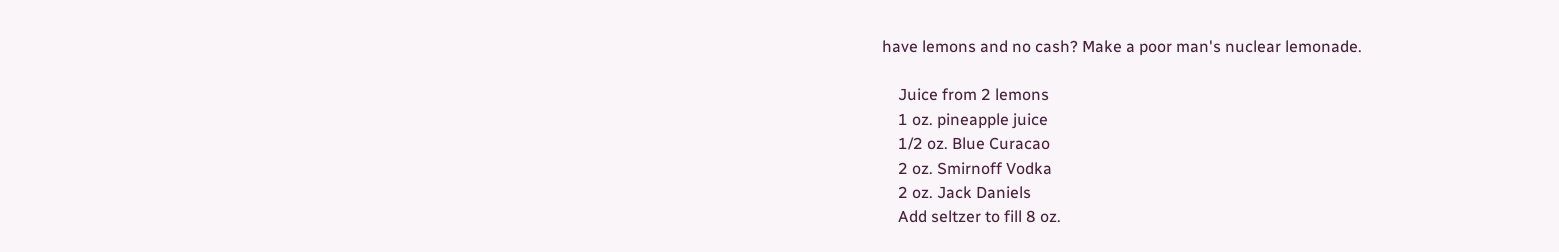have lemons and no cash? Make a poor man's nuclear lemonade.

    Juice from 2 lemons
    1 oz. pineapple juice
    1/2 oz. Blue Curacao
    2 oz. Smirnoff Vodka
    2 oz. Jack Daniels
    Add seltzer to fill 8 oz.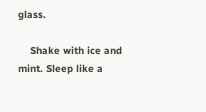glass.

    Shake with ice and mint. Sleep like a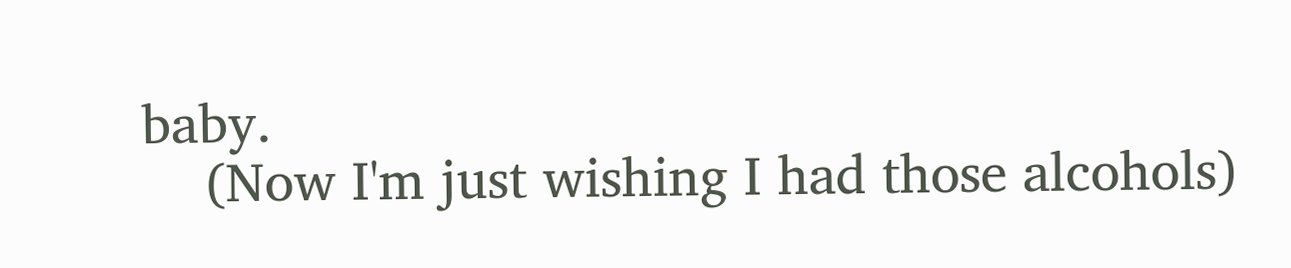baby.
    (Now I'm just wishing I had those alcohols)